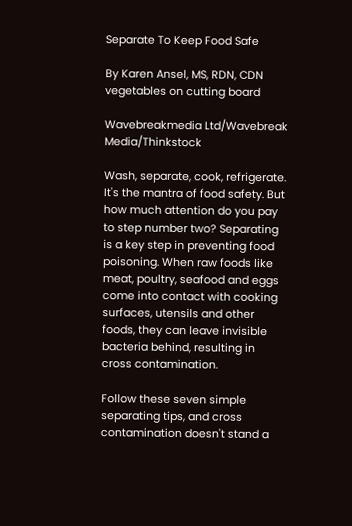Separate To Keep Food Safe

By Karen Ansel, MS, RDN, CDN
vegetables on cutting board

Wavebreakmedia Ltd/Wavebreak Media/Thinkstock

Wash, separate, cook, refrigerate. It's the mantra of food safety. But how much attention do you pay to step number two? Separating is a key step in preventing food poisoning. When raw foods like meat, poultry, seafood and eggs come into contact with cooking surfaces, utensils and other foods, they can leave invisible bacteria behind, resulting in cross contamination.

Follow these seven simple separating tips, and cross contamination doesn't stand a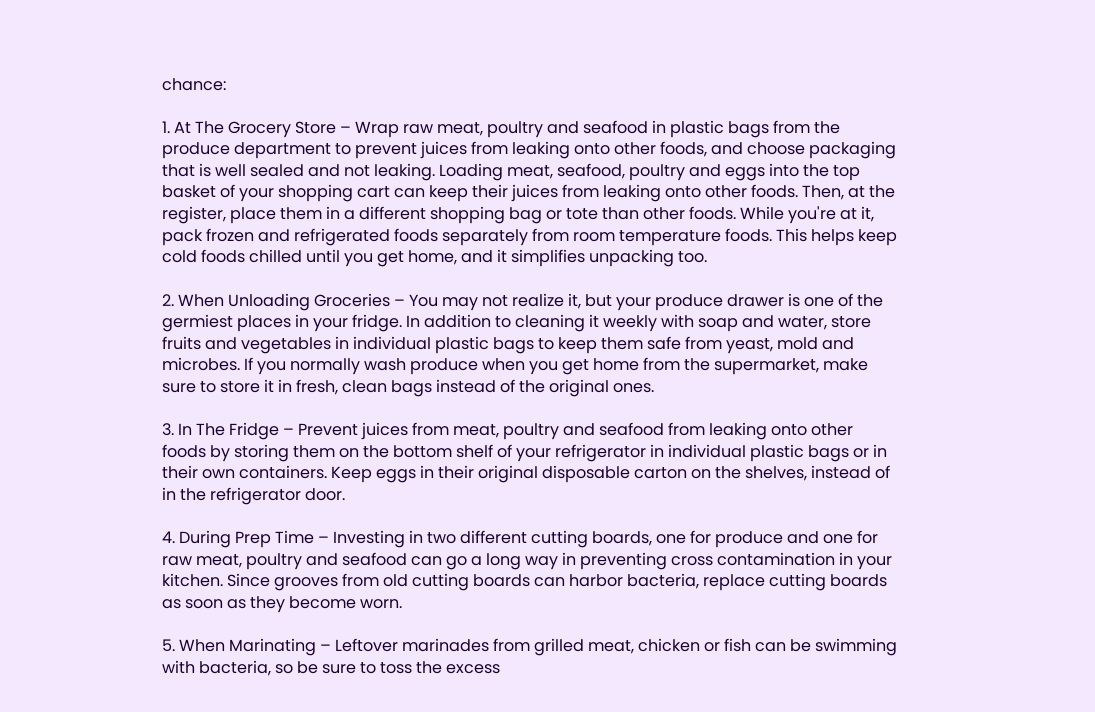chance:

1. At The Grocery Store – Wrap raw meat, poultry and seafood in plastic bags from the produce department to prevent juices from leaking onto other foods, and choose packaging that is well sealed and not leaking. Loading meat, seafood, poultry and eggs into the top basket of your shopping cart can keep their juices from leaking onto other foods. Then, at the register, place them in a different shopping bag or tote than other foods. While you're at it, pack frozen and refrigerated foods separately from room temperature foods. This helps keep cold foods chilled until you get home, and it simplifies unpacking too.

2. When Unloading Groceries – You may not realize it, but your produce drawer is one of the germiest places in your fridge. In addition to cleaning it weekly with soap and water, store fruits and vegetables in individual plastic bags to keep them safe from yeast, mold and microbes. If you normally wash produce when you get home from the supermarket, make sure to store it in fresh, clean bags instead of the original ones.

3. In The Fridge – Prevent juices from meat, poultry and seafood from leaking onto other foods by storing them on the bottom shelf of your refrigerator in individual plastic bags or in their own containers. Keep eggs in their original disposable carton on the shelves, instead of in the refrigerator door.

4. During Prep Time – Investing in two different cutting boards, one for produce and one for raw meat, poultry and seafood can go a long way in preventing cross contamination in your kitchen. Since grooves from old cutting boards can harbor bacteria, replace cutting boards as soon as they become worn.

5. When Marinating – Leftover marinades from grilled meat, chicken or fish can be swimming with bacteria, so be sure to toss the excess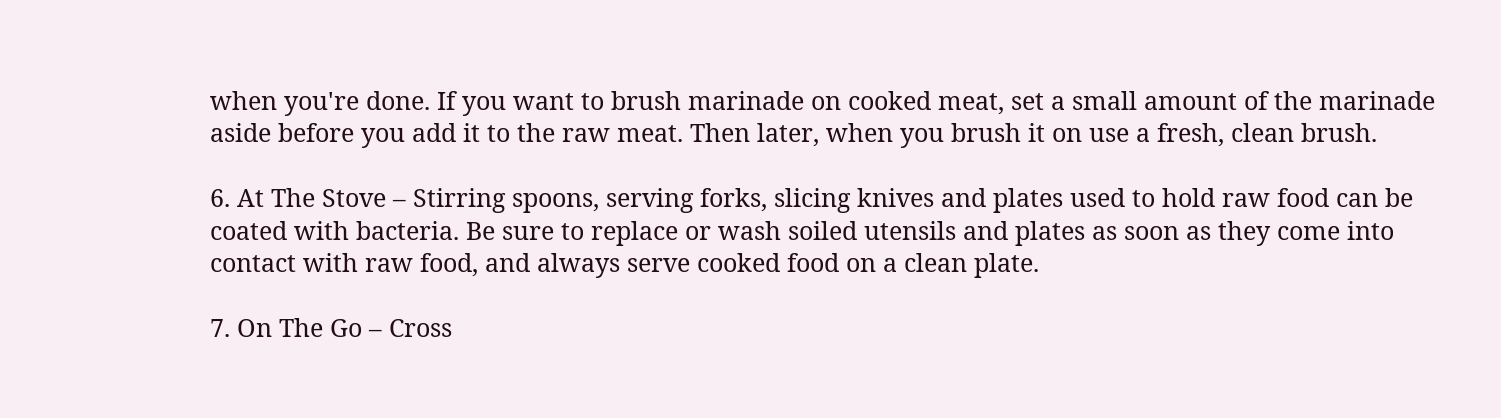when you're done. If you want to brush marinade on cooked meat, set a small amount of the marinade aside before you add it to the raw meat. Then later, when you brush it on use a fresh, clean brush.

6. At The Stove – Stirring spoons, serving forks, slicing knives and plates used to hold raw food can be coated with bacteria. Be sure to replace or wash soiled utensils and plates as soon as they come into contact with raw food, and always serve cooked food on a clean plate.

7. On The Go – Cross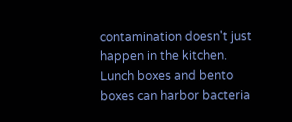contamination doesn't just happen in the kitchen. Lunch boxes and bento boxes can harbor bacteria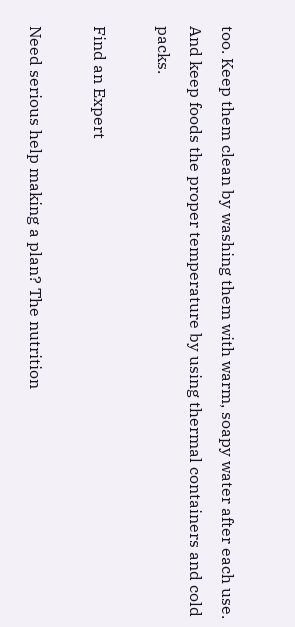too. Keep them clean by washing them with warm, soapy water after each use. And keep foods the proper temperature by using thermal containers and cold packs.

Find an Expert

Need serious help making a plan? The nutrition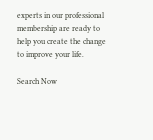experts in our professional membership are ready to help you create the change to improve your life.

Search Now